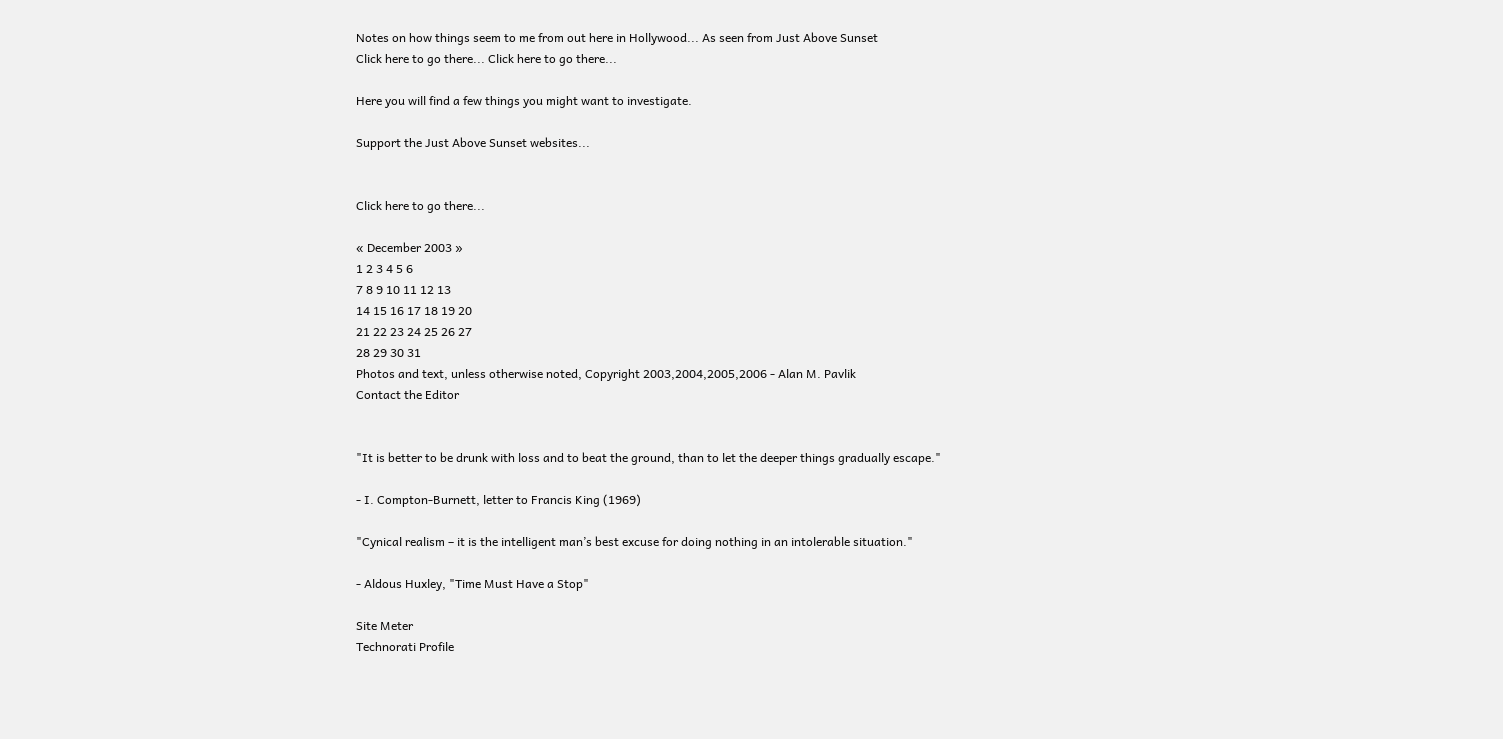Notes on how things seem to me from out here in Hollywood... As seen from Just Above Sunset
Click here to go there... Click here to go there...

Here you will find a few things you might want to investigate.

Support the Just Above Sunset websites...


Click here to go there...

« December 2003 »
1 2 3 4 5 6
7 8 9 10 11 12 13
14 15 16 17 18 19 20
21 22 23 24 25 26 27
28 29 30 31
Photos and text, unless otherwise noted, Copyright 2003,2004,2005,2006 - Alan M. Pavlik
Contact the Editor


"It is better to be drunk with loss and to beat the ground, than to let the deeper things gradually escape."

- I. Compton-Burnett, letter to Francis King (1969)

"Cynical realism – it is the intelligent man’s best excuse for doing nothing in an intolerable situation."

- Aldous Huxley, "Time Must Have a Stop"

Site Meter
Technorati Profile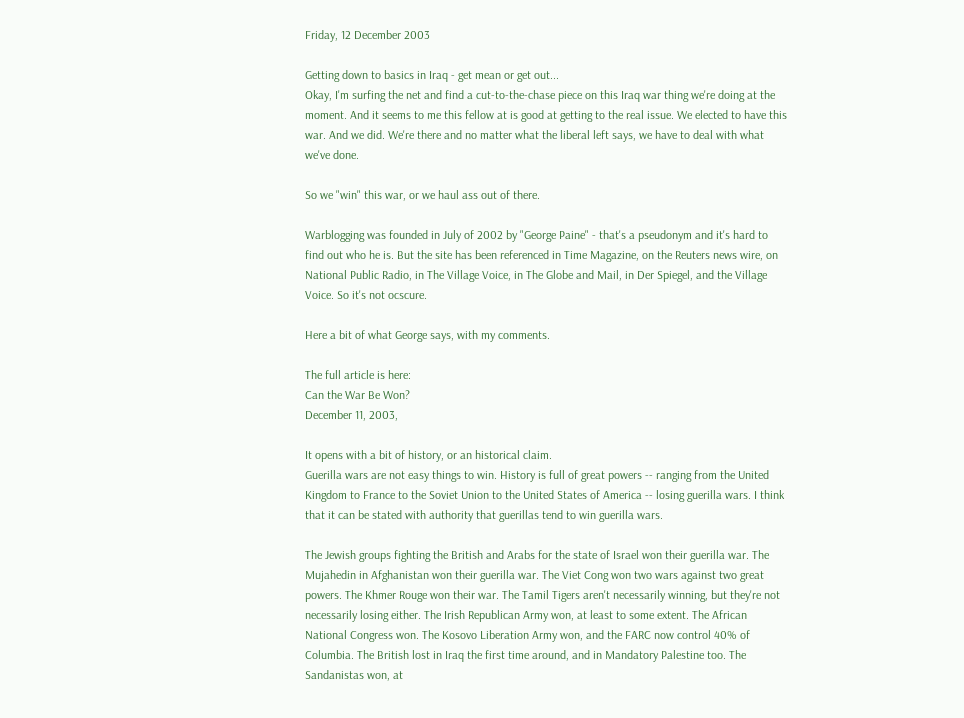Friday, 12 December 2003

Getting down to basics in Iraq - get mean or get out...
Okay, I'm surfing the net and find a cut-to-the-chase piece on this Iraq war thing we're doing at the moment. And it seems to me this fellow at is good at getting to the real issue. We elected to have this war. And we did. We're there and no matter what the liberal left says, we have to deal with what we've done.

So we "win" this war, or we haul ass out of there.

Warblogging was founded in July of 2002 by "George Paine" - that's a pseudonym and it's hard to find out who he is. But the site has been referenced in Time Magazine, on the Reuters news wire, on National Public Radio, in The Village Voice, in The Globe and Mail, in Der Spiegel, and the Village Voice. So it's not ocscure.

Here a bit of what George says, with my comments.

The full article is here:
Can the War Be Won?
December 11, 2003,

It opens with a bit of history, or an historical claim.
Guerilla wars are not easy things to win. History is full of great powers -- ranging from the United Kingdom to France to the Soviet Union to the United States of America -- losing guerilla wars. I think that it can be stated with authority that guerillas tend to win guerilla wars.

The Jewish groups fighting the British and Arabs for the state of Israel won their guerilla war. The Mujahedin in Afghanistan won their guerilla war. The Viet Cong won two wars against two great powers. The Khmer Rouge won their war. The Tamil Tigers aren't necessarily winning, but they're not necessarily losing either. The Irish Republican Army won, at least to some extent. The African National Congress won. The Kosovo Liberation Army won, and the FARC now control 40% of Columbia. The British lost in Iraq the first time around, and in Mandatory Palestine too. The Sandanistas won, at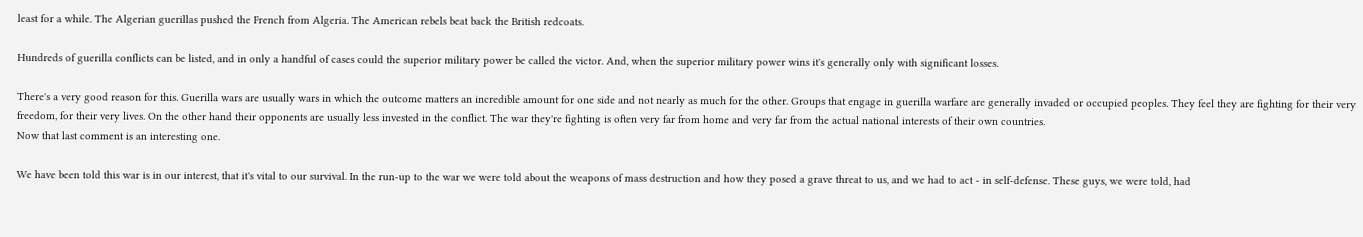least for a while. The Algerian guerillas pushed the French from Algeria. The American rebels beat back the British redcoats.

Hundreds of guerilla conflicts can be listed, and in only a handful of cases could the superior military power be called the victor. And, when the superior military power wins it's generally only with significant losses.

There's a very good reason for this. Guerilla wars are usually wars in which the outcome matters an incredible amount for one side and not nearly as much for the other. Groups that engage in guerilla warfare are generally invaded or occupied peoples. They feel they are fighting for their very freedom, for their very lives. On the other hand their opponents are usually less invested in the conflict. The war they're fighting is often very far from home and very far from the actual national interests of their own countries.
Now that last comment is an interesting one.

We have been told this war is in our interest, that it's vital to our survival. In the run-up to the war we were told about the weapons of mass destruction and how they posed a grave threat to us, and we had to act - in self-defense. These guys, we were told, had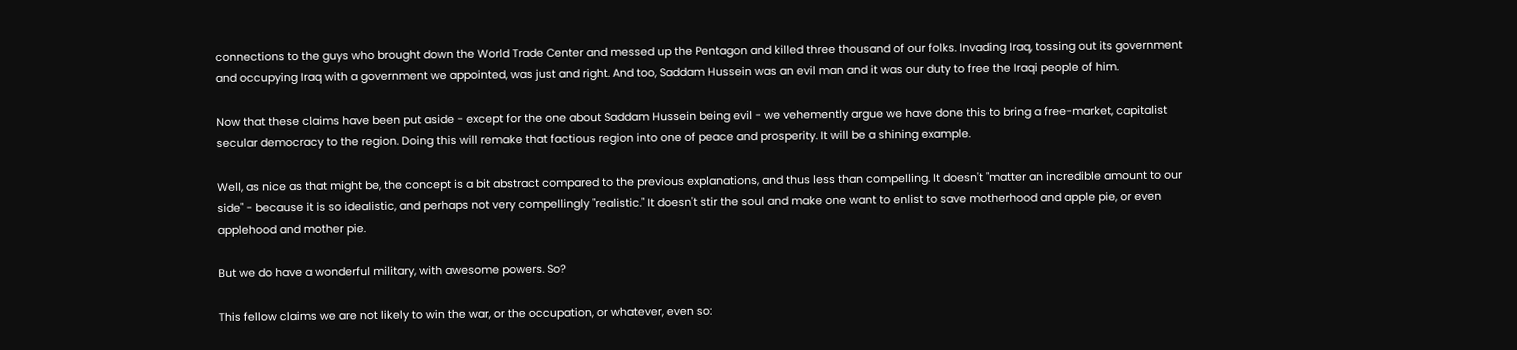connections to the guys who brought down the World Trade Center and messed up the Pentagon and killed three thousand of our folks. Invading Iraq, tossing out its government and occupying Iraq with a government we appointed, was just and right. And too, Saddam Hussein was an evil man and it was our duty to free the Iraqi people of him.

Now that these claims have been put aside - except for the one about Saddam Hussein being evil - we vehemently argue we have done this to bring a free-market, capitalist secular democracy to the region. Doing this will remake that factious region into one of peace and prosperity. It will be a shining example.

Well, as nice as that might be, the concept is a bit abstract compared to the previous explanations, and thus less than compelling. It doesn't "matter an incredible amount to our side" - because it is so idealistic, and perhaps not very compellingly "realistic." It doesn't stir the soul and make one want to enlist to save motherhood and apple pie, or even applehood and mother pie.

But we do have a wonderful military, with awesome powers. So?

This fellow claims we are not likely to win the war, or the occupation, or whatever, even so: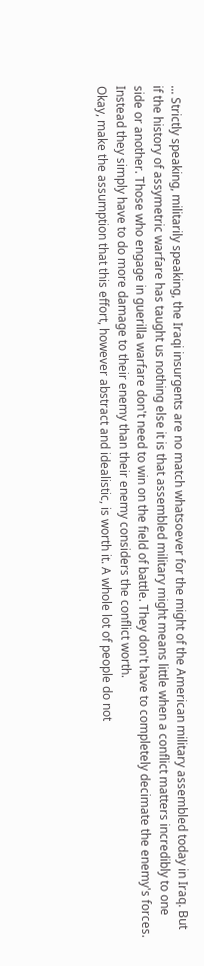... Strictly speaking, militarily speaking, the Iraqi insurgents are no match whatsoever for the might of the American military assembled today in Iraq. But if the history of assymetric warfare has taught us nothing else it is that assembled military might means little when a conflict matters incredibly to one side or another. Those who engage in guerilla warfare don't need to win on the field of battle. They don't have to completely decimate the enemy's forces. Instead they simply have to do more damage to their enemy than their enemy considers the conflict worth.
Okay, make the assumption that this effort, however abstract and idealistic, is worth it. A whole lot of people do not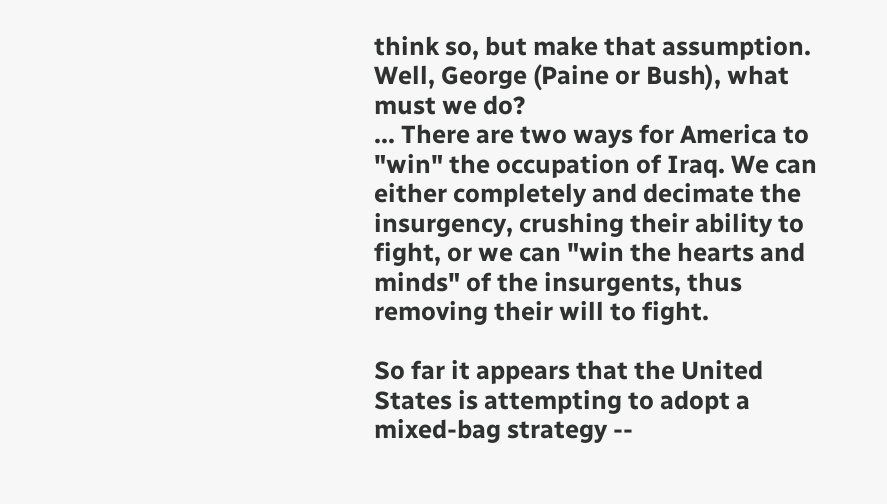think so, but make that assumption. Well, George (Paine or Bush), what must we do?
... There are two ways for America to "win" the occupation of Iraq. We can either completely and decimate the insurgency, crushing their ability to fight, or we can "win the hearts and minds" of the insurgents, thus removing their will to fight.

So far it appears that the United States is attempting to adopt a mixed-bag strategy --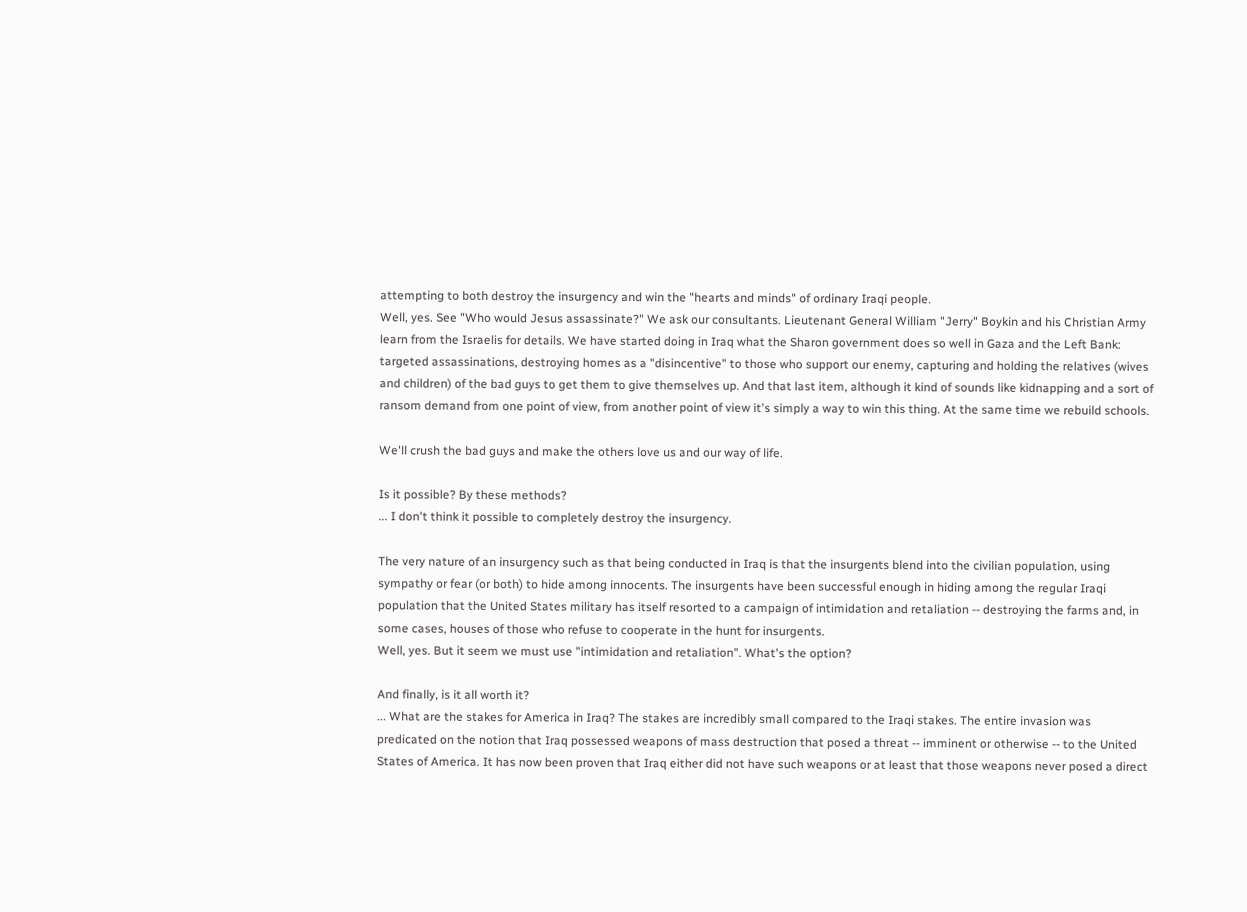attempting to both destroy the insurgency and win the "hearts and minds" of ordinary Iraqi people.
Well, yes. See "Who would Jesus assassinate?" We ask our consultants. Lieutenant General William "Jerry" Boykin and his Christian Army learn from the Israelis for details. We have started doing in Iraq what the Sharon government does so well in Gaza and the Left Bank: targeted assassinations, destroying homes as a "disincentive" to those who support our enemy, capturing and holding the relatives (wives and children) of the bad guys to get them to give themselves up. And that last item, although it kind of sounds like kidnapping and a sort of ransom demand from one point of view, from another point of view it's simply a way to win this thing. At the same time we rebuild schools.

We'll crush the bad guys and make the others love us and our way of life.

Is it possible? By these methods?
... I don't think it possible to completely destroy the insurgency.

The very nature of an insurgency such as that being conducted in Iraq is that the insurgents blend into the civilian population, using sympathy or fear (or both) to hide among innocents. The insurgents have been successful enough in hiding among the regular Iraqi population that the United States military has itself resorted to a campaign of intimidation and retaliation -- destroying the farms and, in some cases, houses of those who refuse to cooperate in the hunt for insurgents.
Well, yes. But it seem we must use "intimidation and retaliation". What's the option?

And finally, is it all worth it?
... What are the stakes for America in Iraq? The stakes are incredibly small compared to the Iraqi stakes. The entire invasion was predicated on the notion that Iraq possessed weapons of mass destruction that posed a threat -- imminent or otherwise -- to the United States of America. It has now been proven that Iraq either did not have such weapons or at least that those weapons never posed a direct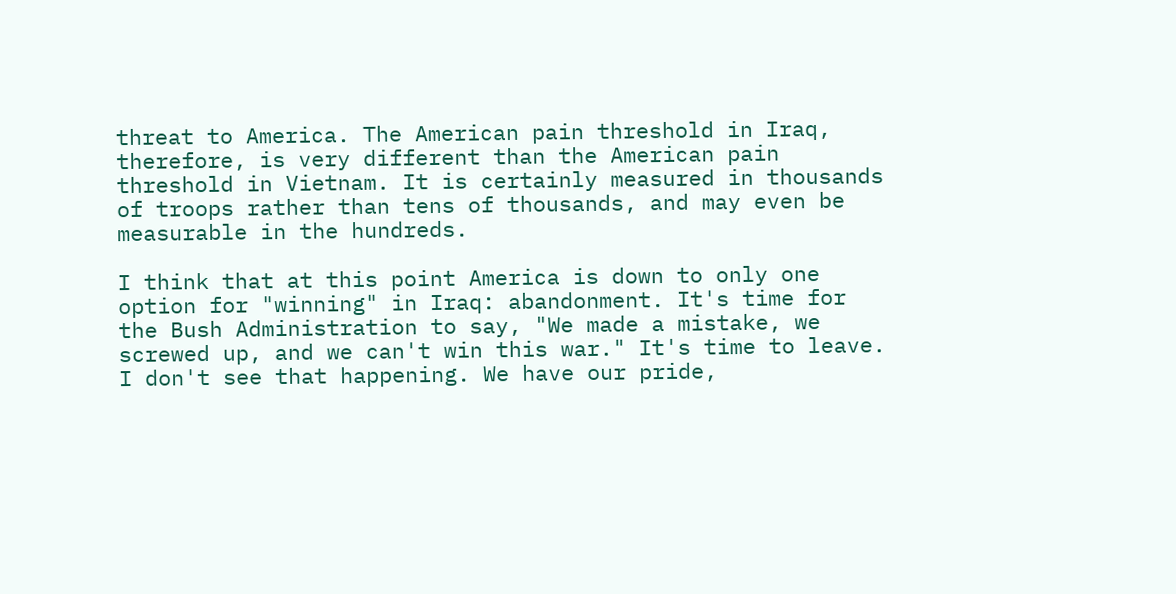threat to America. The American pain threshold in Iraq, therefore, is very different than the American pain threshold in Vietnam. It is certainly measured in thousands of troops rather than tens of thousands, and may even be measurable in the hundreds.

I think that at this point America is down to only one option for "winning" in Iraq: abandonment. It's time for the Bush Administration to say, "We made a mistake, we screwed up, and we can't win this war." It's time to leave.
I don't see that happening. We have our pride,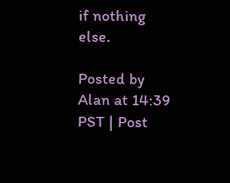if nothing else.

Posted by Alan at 14:39 PST | Post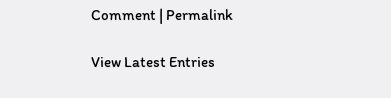Comment | Permalink

View Latest Entries